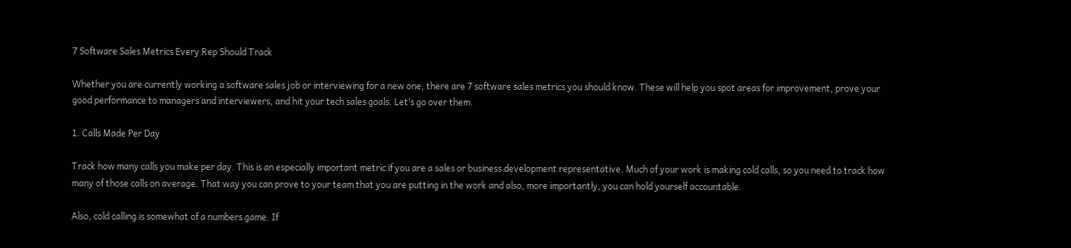7 Software Sales Metrics Every Rep Should Track

Whether you are currently working a software sales job or interviewing for a new one, there are 7 software sales metrics you should know. These will help you spot areas for improvement, prove your good performance to managers and interviewers, and hit your tech sales goals. Let’s go over them.

1. Calls Made Per Day

Track how many calls you make per day. This is an especially important metric if you are a sales or business development representative. Much of your work is making cold calls, so you need to track how many of those calls on average. That way you can prove to your team that you are putting in the work and also, more importantly, you can hold yourself accountable.

Also, cold calling is somewhat of a numbers game. If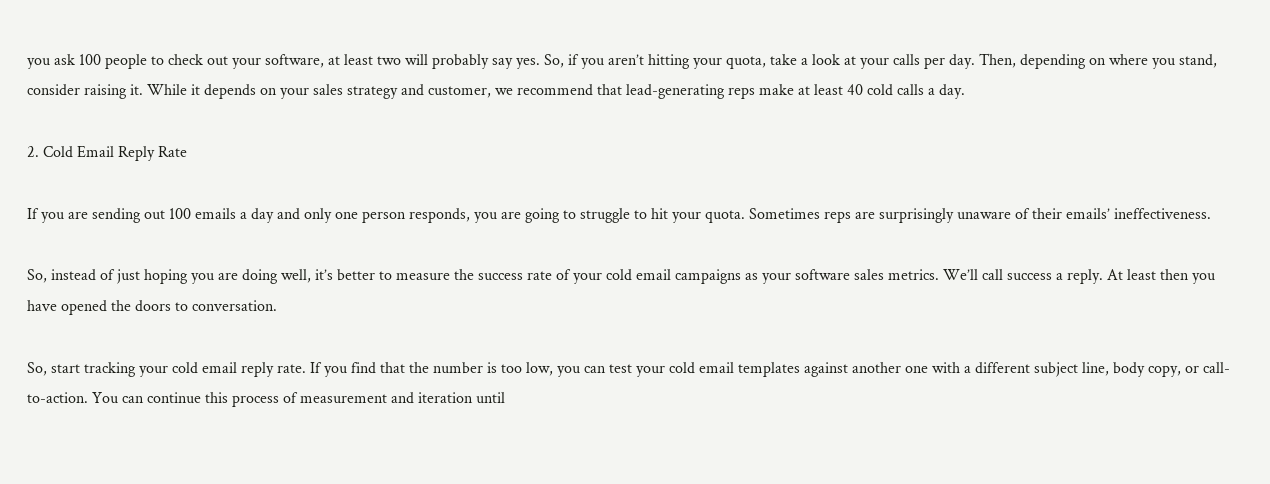you ask 100 people to check out your software, at least two will probably say yes. So, if you aren’t hitting your quota, take a look at your calls per day. Then, depending on where you stand, consider raising it. While it depends on your sales strategy and customer, we recommend that lead-generating reps make at least 40 cold calls a day.

2. Cold Email Reply Rate

If you are sending out 100 emails a day and only one person responds, you are going to struggle to hit your quota. Sometimes reps are surprisingly unaware of their emails’ ineffectiveness.

So, instead of just hoping you are doing well, it’s better to measure the success rate of your cold email campaigns as your software sales metrics. We’ll call success a reply. At least then you have opened the doors to conversation.

So, start tracking your cold email reply rate. If you find that the number is too low, you can test your cold email templates against another one with a different subject line, body copy, or call-to-action. You can continue this process of measurement and iteration until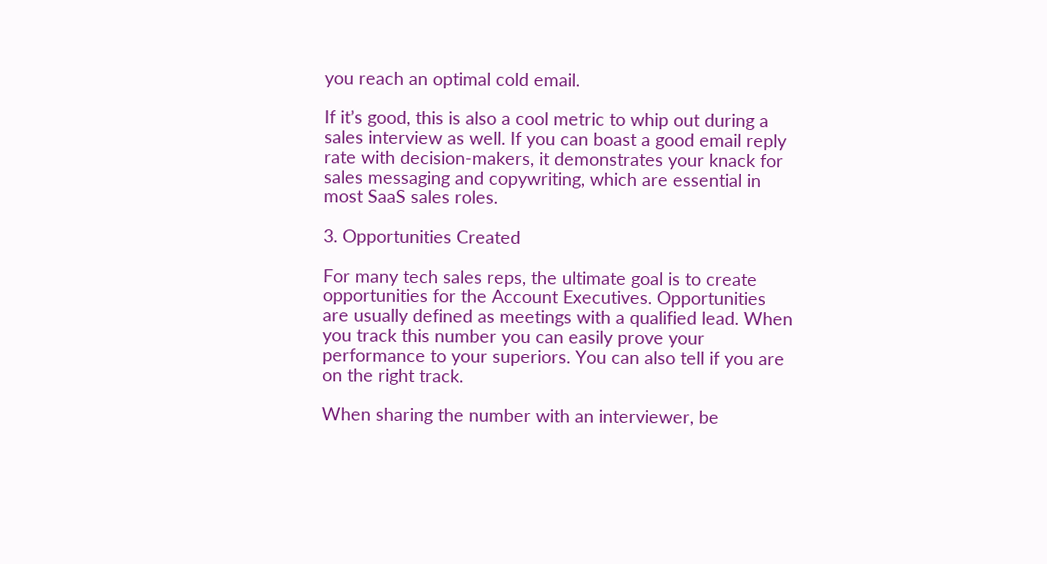you reach an optimal cold email.

If it’s good, this is also a cool metric to whip out during a sales interview as well. If you can boast a good email reply rate with decision-makers, it demonstrates your knack for sales messaging and copywriting, which are essential in most SaaS sales roles.

3. Opportunities Created

For many tech sales reps, the ultimate goal is to create opportunities for the Account Executives. Opportunities are usually defined as meetings with a qualified lead. When you track this number you can easily prove your performance to your superiors. You can also tell if you are on the right track.

When sharing the number with an interviewer, be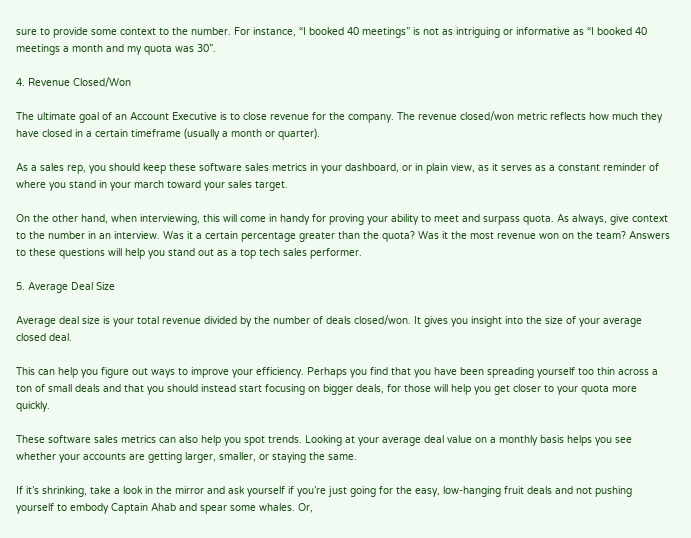sure to provide some context to the number. For instance, “I booked 40 meetings” is not as intriguing or informative as “I booked 40 meetings a month and my quota was 30”.

4. Revenue Closed/Won

The ultimate goal of an Account Executive is to close revenue for the company. The revenue closed/won metric reflects how much they have closed in a certain timeframe (usually a month or quarter).

As a sales rep, you should keep these software sales metrics in your dashboard, or in plain view, as it serves as a constant reminder of where you stand in your march toward your sales target.

On the other hand, when interviewing, this will come in handy for proving your ability to meet and surpass quota. As always, give context to the number in an interview. Was it a certain percentage greater than the quota? Was it the most revenue won on the team? Answers to these questions will help you stand out as a top tech sales performer.

5. Average Deal Size

Average deal size is your total revenue divided by the number of deals closed/won. It gives you insight into the size of your average closed deal.

This can help you figure out ways to improve your efficiency. Perhaps you find that you have been spreading yourself too thin across a ton of small deals and that you should instead start focusing on bigger deals, for those will help you get closer to your quota more quickly.

These software sales metrics can also help you spot trends. Looking at your average deal value on a monthly basis helps you see whether your accounts are getting larger, smaller, or staying the same.

If it’s shrinking, take a look in the mirror and ask yourself if you’re just going for the easy, low-hanging fruit deals and not pushing yourself to embody Captain Ahab and spear some whales. Or,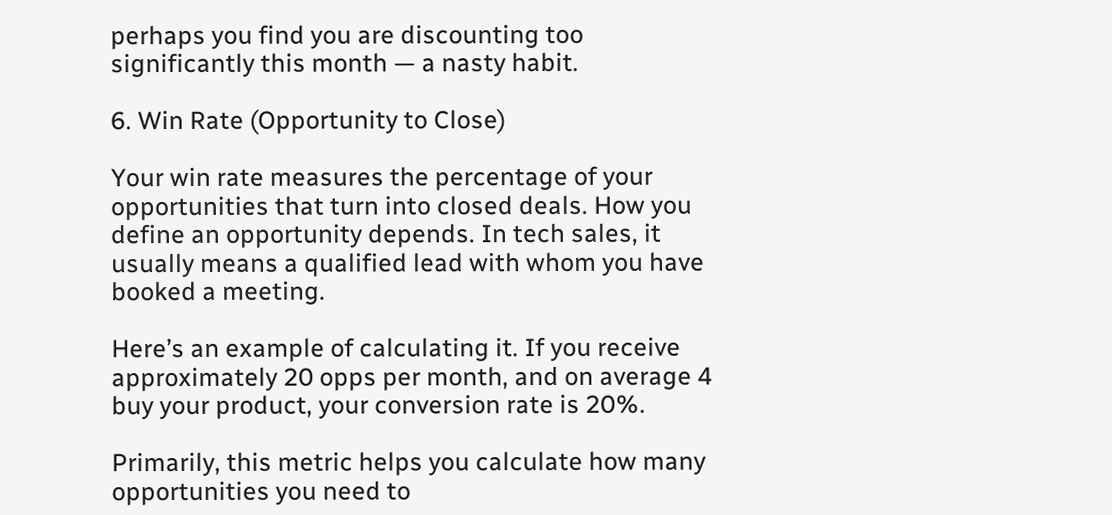perhaps you find you are discounting too significantly this month — a nasty habit.

6. Win Rate (Opportunity to Close)

Your win rate measures the percentage of your opportunities that turn into closed deals. How you define an opportunity depends. In tech sales, it usually means a qualified lead with whom you have booked a meeting.

Here’s an example of calculating it. If you receive approximately 20 opps per month, and on average 4 buy your product, your conversion rate is 20%.

Primarily, this metric helps you calculate how many opportunities you need to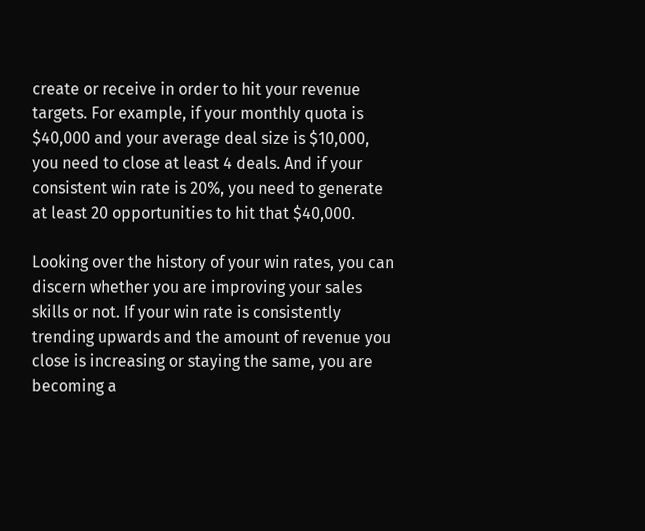create or receive in order to hit your revenue targets. For example, if your monthly quota is $40,000 and your average deal size is $10,000, you need to close at least 4 deals. And if your consistent win rate is 20%, you need to generate at least 20 opportunities to hit that $40,000.

Looking over the history of your win rates, you can discern whether you are improving your sales skills or not. If your win rate is consistently trending upwards and the amount of revenue you close is increasing or staying the same, you are becoming a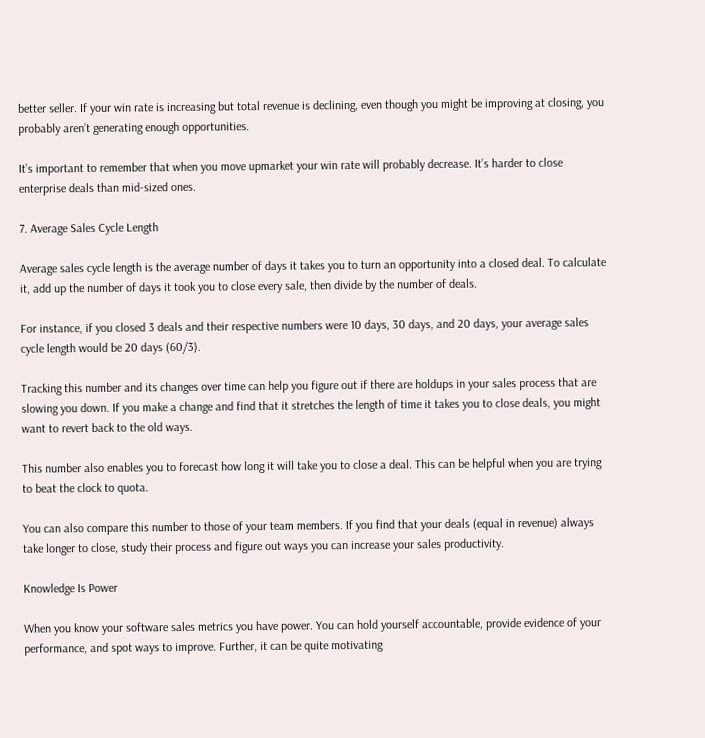better seller. If your win rate is increasing but total revenue is declining, even though you might be improving at closing, you probably aren’t generating enough opportunities.

It’s important to remember that when you move upmarket your win rate will probably decrease. It’s harder to close enterprise deals than mid-sized ones.

7. Average Sales Cycle Length

Average sales cycle length is the average number of days it takes you to turn an opportunity into a closed deal. To calculate it, add up the number of days it took you to close every sale, then divide by the number of deals.

For instance, if you closed 3 deals and their respective numbers were 10 days, 30 days, and 20 days, your average sales cycle length would be 20 days (60/3).

Tracking this number and its changes over time can help you figure out if there are holdups in your sales process that are slowing you down. If you make a change and find that it stretches the length of time it takes you to close deals, you might want to revert back to the old ways.

This number also enables you to forecast how long it will take you to close a deal. This can be helpful when you are trying to beat the clock to quota.

You can also compare this number to those of your team members. If you find that your deals (equal in revenue) always take longer to close, study their process and figure out ways you can increase your sales productivity.

Knowledge Is Power

When you know your software sales metrics you have power. You can hold yourself accountable, provide evidence of your performance, and spot ways to improve. Further, it can be quite motivating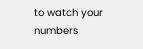to watch your numbers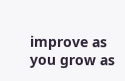improve as you grow as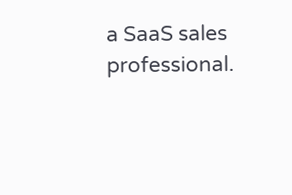a SaaS sales professional.